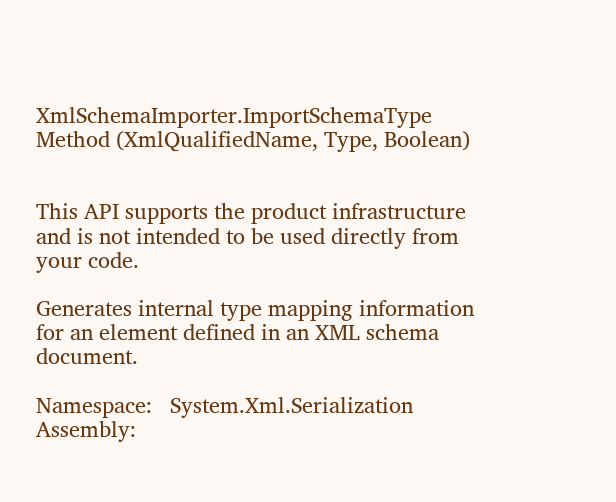XmlSchemaImporter.ImportSchemaType Method (XmlQualifiedName, Type, Boolean)


This API supports the product infrastructure and is not intended to be used directly from your code.

Generates internal type mapping information for an element defined in an XML schema document.

Namespace:   System.Xml.Serialization
Assembly: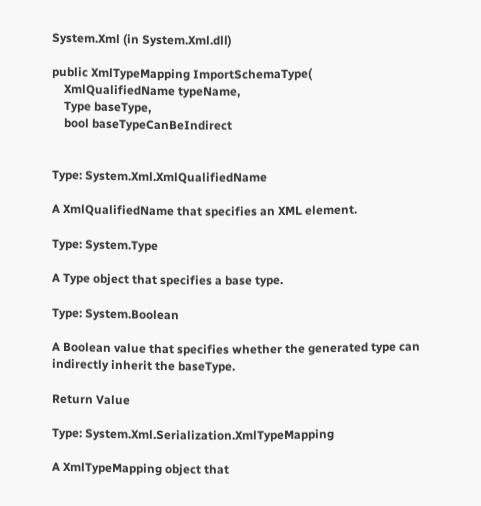System.Xml (in System.Xml.dll)

public XmlTypeMapping ImportSchemaType(
    XmlQualifiedName typeName,
    Type baseType,
    bool baseTypeCanBeIndirect


Type: System.Xml.XmlQualifiedName

A XmlQualifiedName that specifies an XML element.

Type: System.Type

A Type object that specifies a base type.

Type: System.Boolean

A Boolean value that specifies whether the generated type can indirectly inherit the baseType.

Return Value

Type: System.Xml.Serialization.XmlTypeMapping

A XmlTypeMapping object that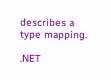describes a type mapping.

.NET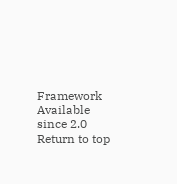Framework
Available since 2.0
Return to top